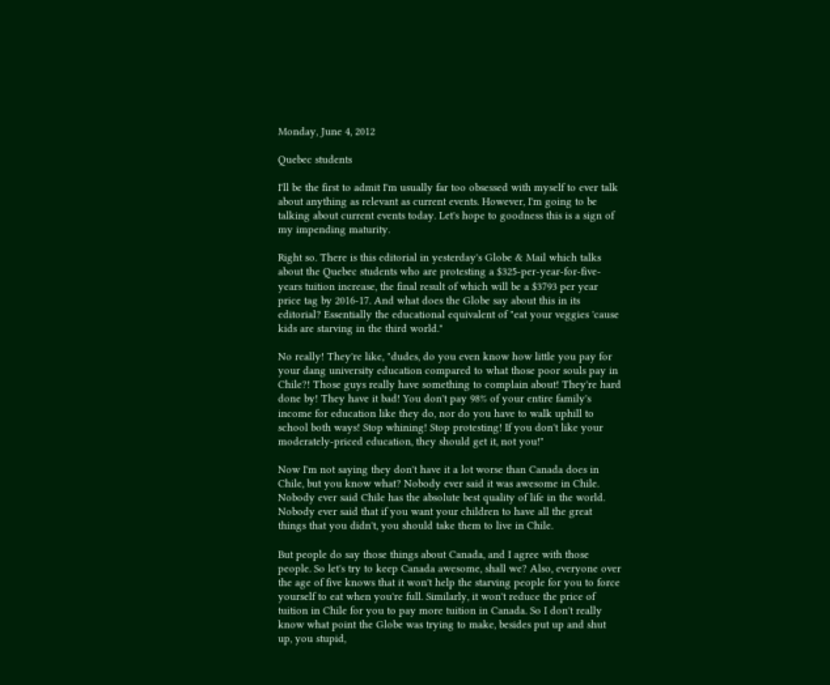Monday, June 4, 2012

Quebec students

I'll be the first to admit I'm usually far too obsessed with myself to ever talk about anything as relevant as current events. However, I'm going to be talking about current events today. Let's hope to goodness this is a sign of my impending maturity.

Right so. There is this editorial in yesterday's Globe & Mail which talks about the Quebec students who are protesting a $325-per-year-for-five-years tuition increase, the final result of which will be a $3793 per year price tag by 2016-17. And what does the Globe say about this in its editorial? Essentially the educational equivalent of "eat your veggies 'cause kids are starving in the third world."

No really! They're like, "dudes, do you even know how little you pay for your dang university education compared to what those poor souls pay in Chile?! Those guys really have something to complain about! They're hard done by! They have it bad! You don't pay 98% of your entire family's income for education like they do, nor do you have to walk uphill to school both ways! Stop whining! Stop protesting! If you don't like your moderately-priced education, they should get it, not you!"

Now I'm not saying they don't have it a lot worse than Canada does in Chile, but you know what? Nobody ever said it was awesome in Chile. Nobody ever said Chile has the absolute best quality of life in the world. Nobody ever said that if you want your children to have all the great things that you didn't, you should take them to live in Chile.

But people do say those things about Canada, and I agree with those people. So let's try to keep Canada awesome, shall we? Also, everyone over the age of five knows that it won't help the starving people for you to force yourself to eat when you're full. Similarly, it won't reduce the price of tuition in Chile for you to pay more tuition in Canada. So I don't really know what point the Globe was trying to make, besides put up and shut up, you stupid,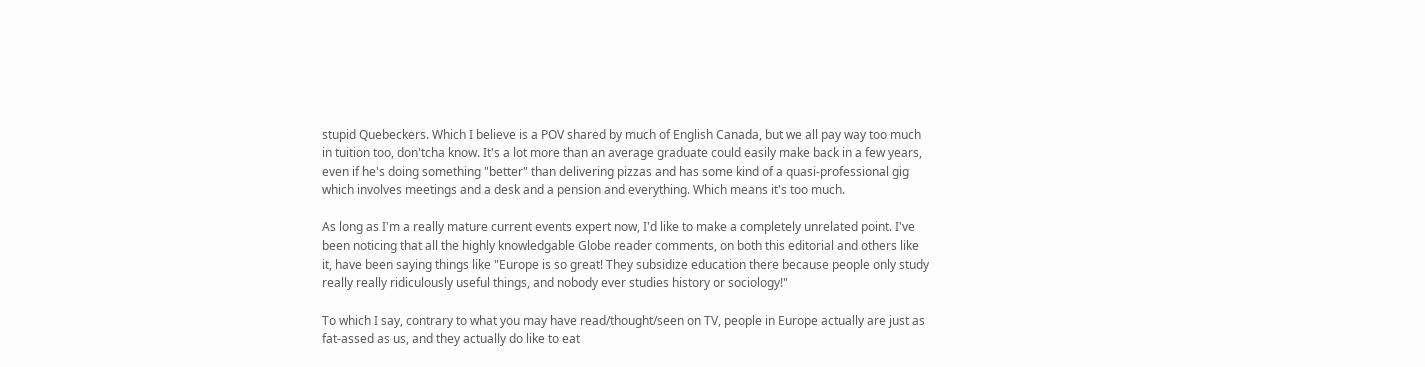stupid Quebeckers. Which I believe is a POV shared by much of English Canada, but we all pay way too much in tuition too, don'tcha know. It's a lot more than an average graduate could easily make back in a few years, even if he's doing something "better" than delivering pizzas and has some kind of a quasi-professional gig which involves meetings and a desk and a pension and everything. Which means it's too much.

As long as I'm a really mature current events expert now, I'd like to make a completely unrelated point. I've been noticing that all the highly knowledgable Globe reader comments, on both this editorial and others like it, have been saying things like "Europe is so great! They subsidize education there because people only study really really ridiculously useful things, and nobody ever studies history or sociology!"

To which I say, contrary to what you may have read/thought/seen on TV, people in Europe actually are just as fat-assed as us, and they actually do like to eat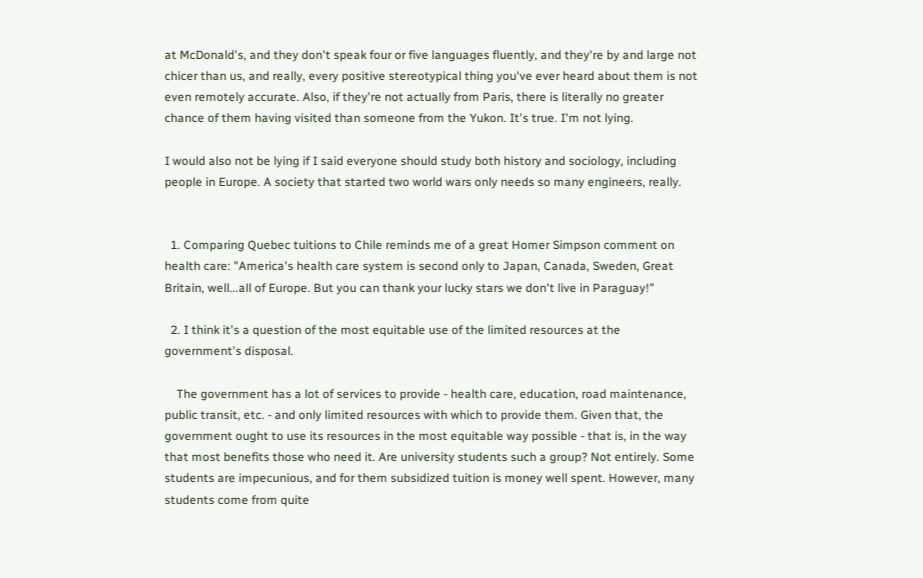at McDonald's, and they don't speak four or five languages fluently, and they're by and large not chicer than us, and really, every positive stereotypical thing you've ever heard about them is not even remotely accurate. Also, if they're not actually from Paris, there is literally no greater chance of them having visited than someone from the Yukon. It's true. I'm not lying.

I would also not be lying if I said everyone should study both history and sociology, including people in Europe. A society that started two world wars only needs so many engineers, really.


  1. Comparing Quebec tuitions to Chile reminds me of a great Homer Simpson comment on health care: "America's health care system is second only to Japan, Canada, Sweden, Great Britain, well...all of Europe. But you can thank your lucky stars we don't live in Paraguay!"

  2. I think it's a question of the most equitable use of the limited resources at the government's disposal.

    The government has a lot of services to provide - health care, education, road maintenance, public transit, etc. - and only limited resources with which to provide them. Given that, the government ought to use its resources in the most equitable way possible - that is, in the way that most benefits those who need it. Are university students such a group? Not entirely. Some students are impecunious, and for them subsidized tuition is money well spent. However, many students come from quite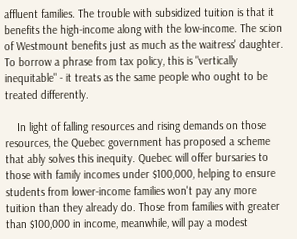affluent families. The trouble with subsidized tuition is that it benefits the high-income along with the low-income. The scion of Westmount benefits just as much as the waitress' daughter. To borrow a phrase from tax policy, this is "vertically inequitable" - it treats as the same people who ought to be treated differently.

    In light of falling resources and rising demands on those resources, the Quebec government has proposed a scheme that ably solves this inequity. Quebec will offer bursaries to those with family incomes under $100,000, helping to ensure students from lower-income families won't pay any more tuition than they already do. Those from families with greater than $100,000 in income, meanwhile, will pay a modest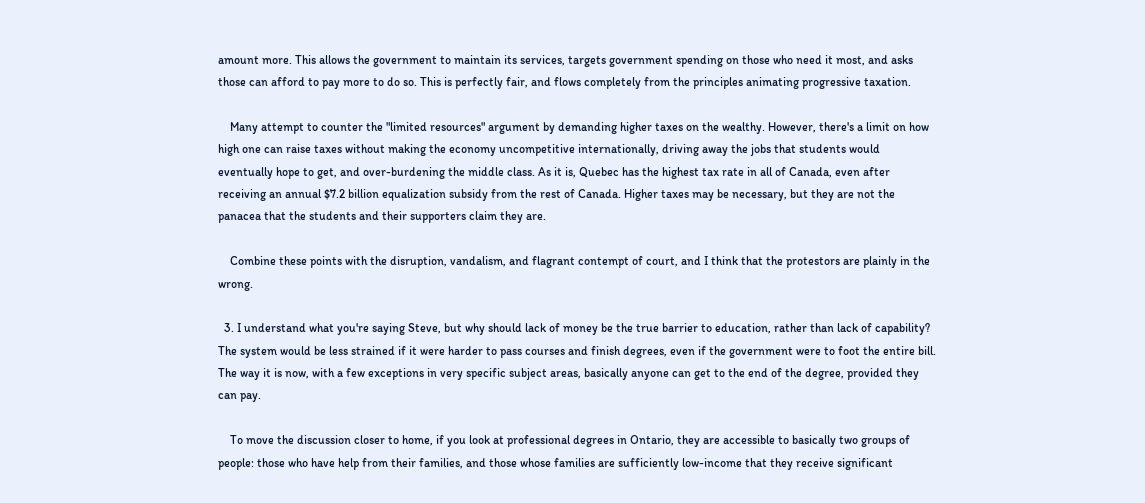amount more. This allows the government to maintain its services, targets government spending on those who need it most, and asks those can afford to pay more to do so. This is perfectly fair, and flows completely from the principles animating progressive taxation.

    Many attempt to counter the "limited resources" argument by demanding higher taxes on the wealthy. However, there's a limit on how high one can raise taxes without making the economy uncompetitive internationally, driving away the jobs that students would eventually hope to get, and over-burdening the middle class. As it is, Quebec has the highest tax rate in all of Canada, even after receiving an annual $7.2 billion equalization subsidy from the rest of Canada. Higher taxes may be necessary, but they are not the panacea that the students and their supporters claim they are.

    Combine these points with the disruption, vandalism, and flagrant contempt of court, and I think that the protestors are plainly in the wrong.

  3. I understand what you're saying Steve, but why should lack of money be the true barrier to education, rather than lack of capability? The system would be less strained if it were harder to pass courses and finish degrees, even if the government were to foot the entire bill. The way it is now, with a few exceptions in very specific subject areas, basically anyone can get to the end of the degree, provided they can pay.

    To move the discussion closer to home, if you look at professional degrees in Ontario, they are accessible to basically two groups of people: those who have help from their families, and those whose families are sufficiently low-income that they receive significant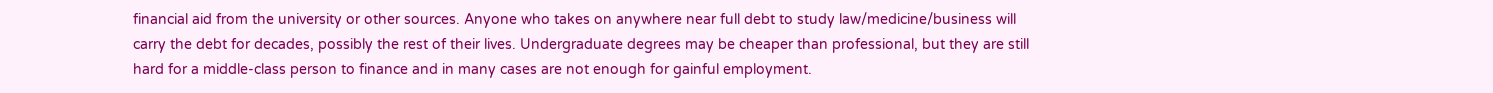financial aid from the university or other sources. Anyone who takes on anywhere near full debt to study law/medicine/business will carry the debt for decades, possibly the rest of their lives. Undergraduate degrees may be cheaper than professional, but they are still hard for a middle-class person to finance and in many cases are not enough for gainful employment.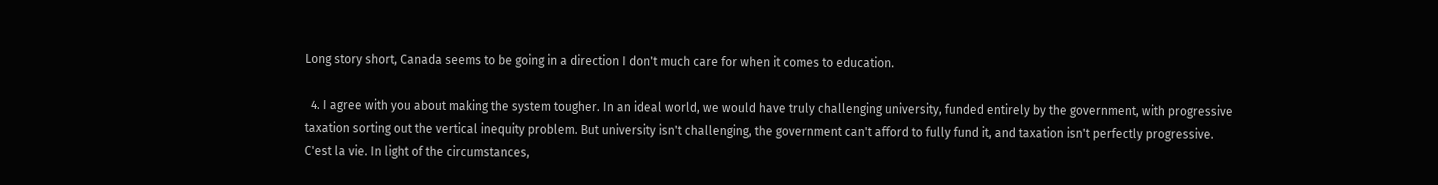Long story short, Canada seems to be going in a direction I don't much care for when it comes to education.

  4. I agree with you about making the system tougher. In an ideal world, we would have truly challenging university, funded entirely by the government, with progressive taxation sorting out the vertical inequity problem. But university isn't challenging, the government can't afford to fully fund it, and taxation isn't perfectly progressive. C'est la vie. In light of the circumstances,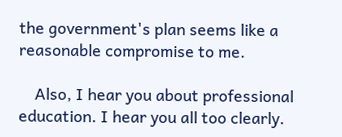the government's plan seems like a reasonable compromise to me.

    Also, I hear you about professional education. I hear you all too clearly.